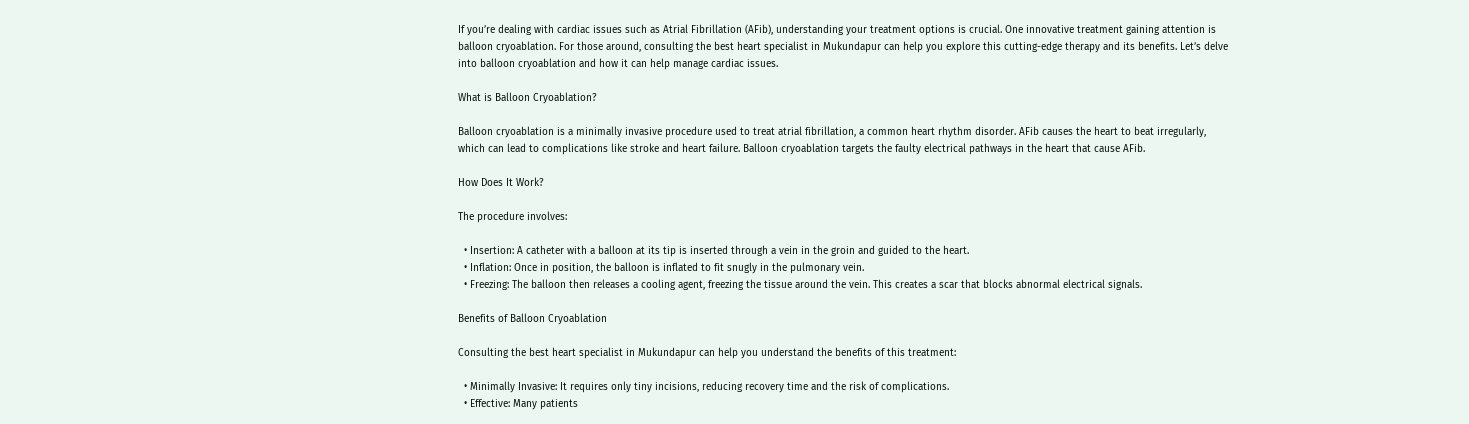If you’re dealing with cardiac issues such as Atrial Fibrillation (AFib), understanding your treatment options is crucial. One innovative treatment gaining attention is balloon cryoablation. For those around, consulting the best heart specialist in Mukundapur can help you explore this cutting-edge therapy and its benefits. Let’s delve into balloon cryoablation and how it can help manage cardiac issues.

What is Balloon Cryoablation?

Balloon cryoablation is a minimally invasive procedure used to treat atrial fibrillation, a common heart rhythm disorder. AFib causes the heart to beat irregularly, which can lead to complications like stroke and heart failure. Balloon cryoablation targets the faulty electrical pathways in the heart that cause AFib.

How Does It Work?

The procedure involves:

  • Insertion: A catheter with a balloon at its tip is inserted through a vein in the groin and guided to the heart.
  • Inflation: Once in position, the balloon is inflated to fit snugly in the pulmonary vein.
  • Freezing: The balloon then releases a cooling agent, freezing the tissue around the vein. This creates a scar that blocks abnormal electrical signals.

Benefits of Balloon Cryoablation

Consulting the best heart specialist in Mukundapur can help you understand the benefits of this treatment:

  • Minimally Invasive: It requires only tiny incisions, reducing recovery time and the risk of complications.
  • Effective: Many patients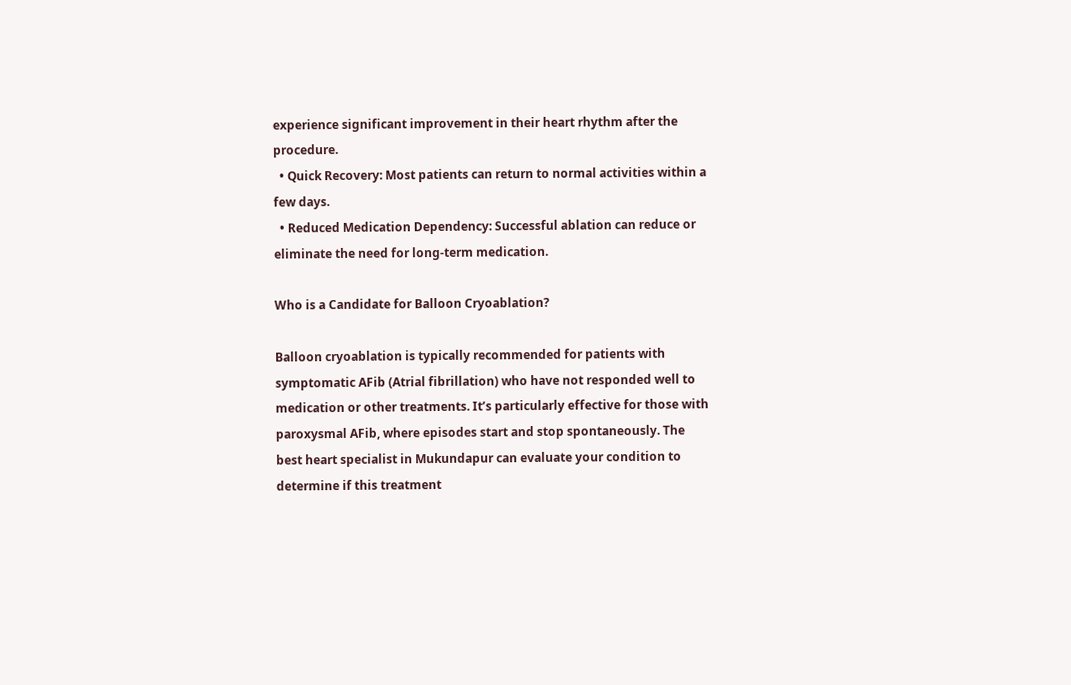experience significant improvement in their heart rhythm after the procedure.
  • Quick Recovery: Most patients can return to normal activities within a few days.
  • Reduced Medication Dependency: Successful ablation can reduce or eliminate the need for long-term medication.

Who is a Candidate for Balloon Cryoablation?

Balloon cryoablation is typically recommended for patients with symptomatic AFib (Atrial fibrillation) who have not responded well to medication or other treatments. It’s particularly effective for those with paroxysmal AFib, where episodes start and stop spontaneously. The best heart specialist in Mukundapur can evaluate your condition to determine if this treatment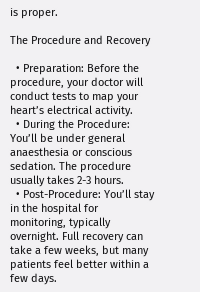is proper.

The Procedure and Recovery

  • Preparation: Before the procedure, your doctor will conduct tests to map your heart’s electrical activity.
  • During the Procedure: You’ll be under general anaesthesia or conscious sedation. The procedure usually takes 2-3 hours.
  • Post-Procedure: You’ll stay in the hospital for monitoring, typically overnight. Full recovery can take a few weeks, but many patients feel better within a few days.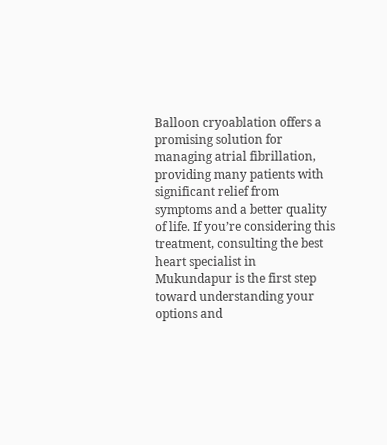Balloon cryoablation offers a promising solution for managing atrial fibrillation, providing many patients with significant relief from symptoms and a better quality of life. If you’re considering this treatment, consulting the best heart specialist in Mukundapur is the first step toward understanding your options and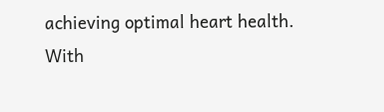achieving optimal heart health. With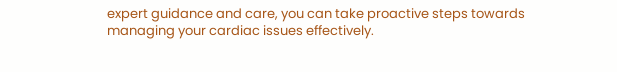expert guidance and care, you can take proactive steps towards managing your cardiac issues effectively.